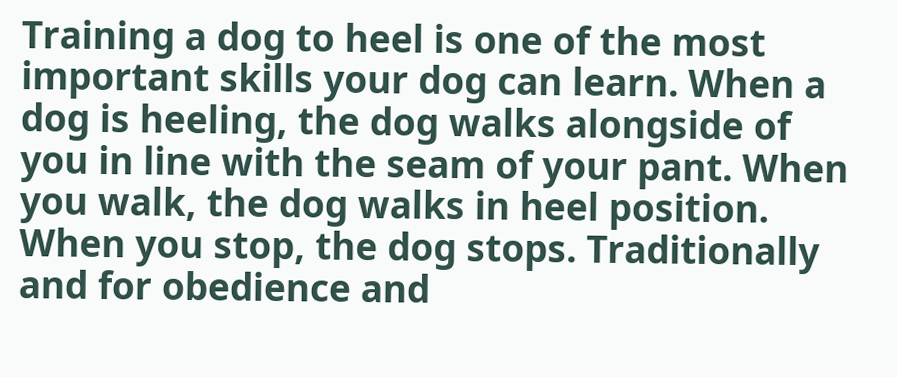Training a dog to heel is one of the most important skills your dog can learn. When a dog is heeling, the dog walks alongside of you in line with the seam of your pant. When you walk, the dog walks in heel position. When you stop, the dog stops. Traditionally and for obedience and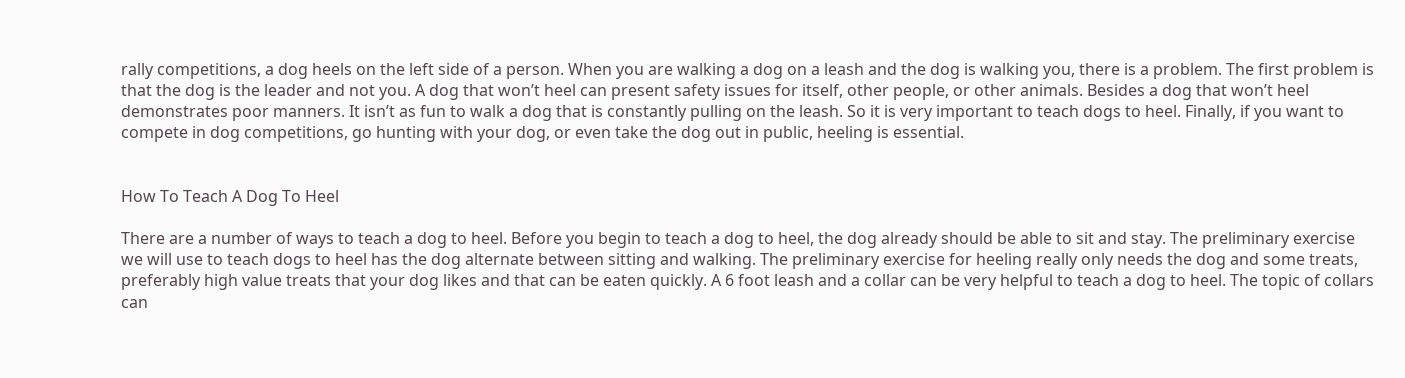rally competitions, a dog heels on the left side of a person. When you are walking a dog on a leash and the dog is walking you, there is a problem. The first problem is that the dog is the leader and not you. A dog that won’t heel can present safety issues for itself, other people, or other animals. Besides a dog that won’t heel demonstrates poor manners. It isn’t as fun to walk a dog that is constantly pulling on the leash. So it is very important to teach dogs to heel. Finally, if you want to compete in dog competitions, go hunting with your dog, or even take the dog out in public, heeling is essential.


How To Teach A Dog To Heel

There are a number of ways to teach a dog to heel. Before you begin to teach a dog to heel, the dog already should be able to sit and stay. The preliminary exercise we will use to teach dogs to heel has the dog alternate between sitting and walking. The preliminary exercise for heeling really only needs the dog and some treats, preferably high value treats that your dog likes and that can be eaten quickly. A 6 foot leash and a collar can be very helpful to teach a dog to heel. The topic of collars can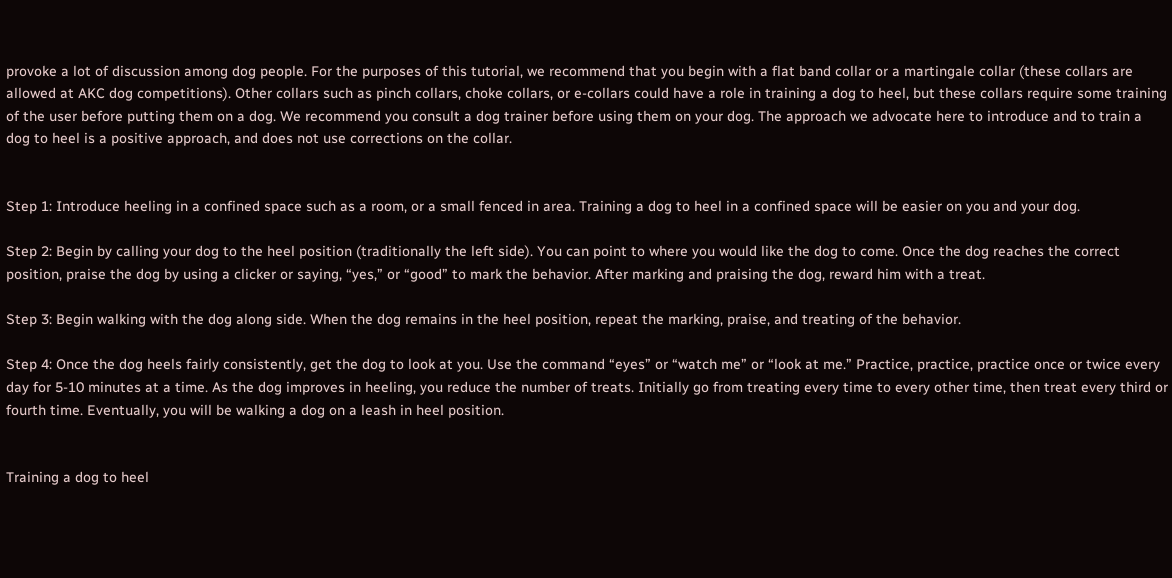provoke a lot of discussion among dog people. For the purposes of this tutorial, we recommend that you begin with a flat band collar or a martingale collar (these collars are allowed at AKC dog competitions). Other collars such as pinch collars, choke collars, or e-collars could have a role in training a dog to heel, but these collars require some training of the user before putting them on a dog. We recommend you consult a dog trainer before using them on your dog. The approach we advocate here to introduce and to train a dog to heel is a positive approach, and does not use corrections on the collar.


Step 1: Introduce heeling in a confined space such as a room, or a small fenced in area. Training a dog to heel in a confined space will be easier on you and your dog.

Step 2: Begin by calling your dog to the heel position (traditionally the left side). You can point to where you would like the dog to come. Once the dog reaches the correct position, praise the dog by using a clicker or saying, “yes,” or “good” to mark the behavior. After marking and praising the dog, reward him with a treat.

Step 3: Begin walking with the dog along side. When the dog remains in the heel position, repeat the marking, praise, and treating of the behavior.

Step 4: Once the dog heels fairly consistently, get the dog to look at you. Use the command “eyes” or “watch me” or “look at me.” Practice, practice, practice once or twice every day for 5-10 minutes at a time. As the dog improves in heeling, you reduce the number of treats. Initially go from treating every time to every other time, then treat every third or fourth time. Eventually, you will be walking a dog on a leash in heel position.


Training a dog to heel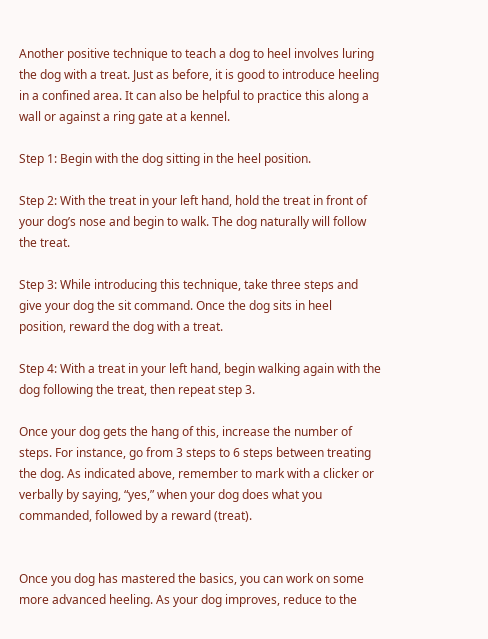Another positive technique to teach a dog to heel involves luring the dog with a treat. Just as before, it is good to introduce heeling in a confined area. It can also be helpful to practice this along a wall or against a ring gate at a kennel.

Step 1: Begin with the dog sitting in the heel position.

Step 2: With the treat in your left hand, hold the treat in front of your dog’s nose and begin to walk. The dog naturally will follow the treat.

Step 3: While introducing this technique, take three steps and give your dog the sit command. Once the dog sits in heel position, reward the dog with a treat.

Step 4: With a treat in your left hand, begin walking again with the dog following the treat, then repeat step 3.

Once your dog gets the hang of this, increase the number of steps. For instance, go from 3 steps to 6 steps between treating the dog. As indicated above, remember to mark with a clicker or verbally by saying, “yes,” when your dog does what you commanded, followed by a reward (treat).


Once you dog has mastered the basics, you can work on some more advanced heeling. As your dog improves, reduce to the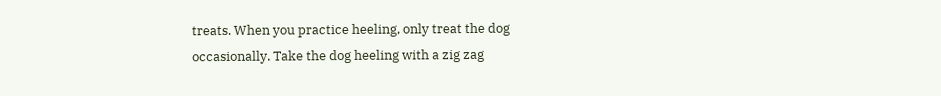treats. When you practice heeling, only treat the dog occasionally. Take the dog heeling with a zig zag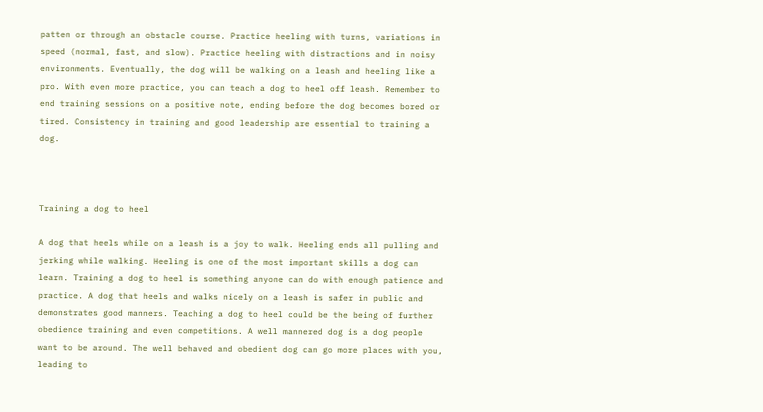patten or through an obstacle course. Practice heeling with turns, variations in speed (normal, fast, and slow). Practice heeling with distractions and in noisy environments. Eventually, the dog will be walking on a leash and heeling like a pro. With even more practice, you can teach a dog to heel off leash. Remember to end training sessions on a positive note, ending before the dog becomes bored or tired. Consistency in training and good leadership are essential to training a dog.



Training a dog to heel

A dog that heels while on a leash is a joy to walk. Heeling ends all pulling and jerking while walking. Heeling is one of the most important skills a dog can learn. Training a dog to heel is something anyone can do with enough patience and practice. A dog that heels and walks nicely on a leash is safer in public and demonstrates good manners. Teaching a dog to heel could be the being of further obedience training and even competitions. A well mannered dog is a dog people want to be around. The well behaved and obedient dog can go more places with you, leading to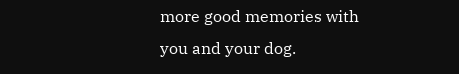more good memories with you and your dog.